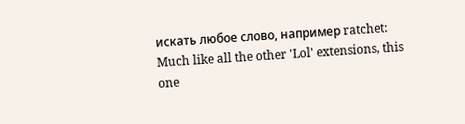искать любое слово, например ratchet:
Much like all the other 'Lol' extensions, this one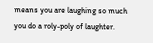means you are laughing so much you do a roly-poly of laughter.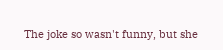The joke so wasn't funny, but she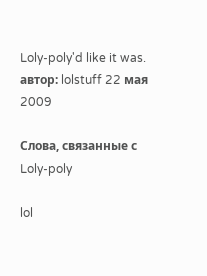Loly-poly'd like it was.
автор: lolstuff 22 мая 2009

Слова, связанные с Loly-poly

lol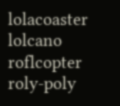lolacoaster lolcano roflcopter roly-poly